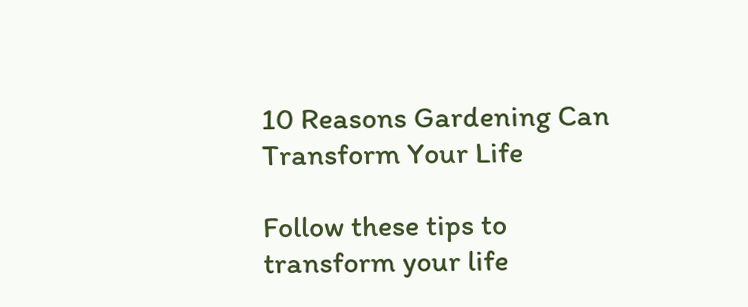10 Reasons Gardening Can Transform Your Life

Follow these tips to transform your life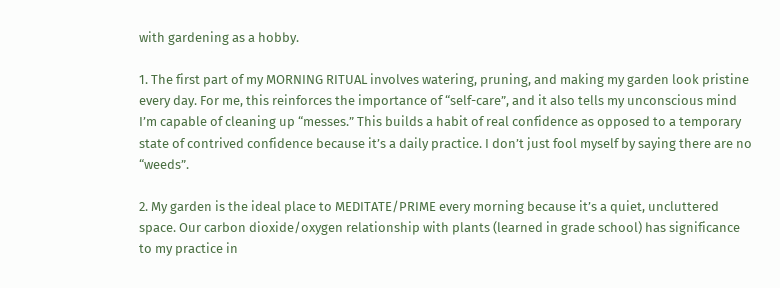with gardening as a hobby.

1. The first part of my MORNING RITUAL involves watering, pruning, and making my garden look pristine every day. For me, this reinforces the importance of “self-care”, and it also tells my unconscious mind I’m capable of cleaning up “messes.” This builds a habit of real confidence as opposed to a temporary state of contrived confidence because it’s a daily practice. I don’t just fool myself by saying there are no “weeds”.

2. My garden is the ideal place to MEDITATE/PRIME every morning because it’s a quiet, uncluttered space. Our carbon dioxide/oxygen relationship with plants (learned in grade school) has significance to my practice in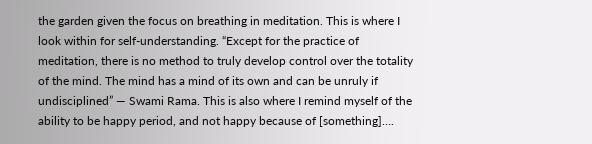the garden given the focus on breathing in meditation. This is where I look within for self-understanding. “Except for the practice of meditation, there is no method to truly develop control over the totality of the mind. The mind has a mind of its own and can be unruly if undisciplined” — Swami Rama. This is also where I remind myself of the ability to be happy period, and not happy because of [something]….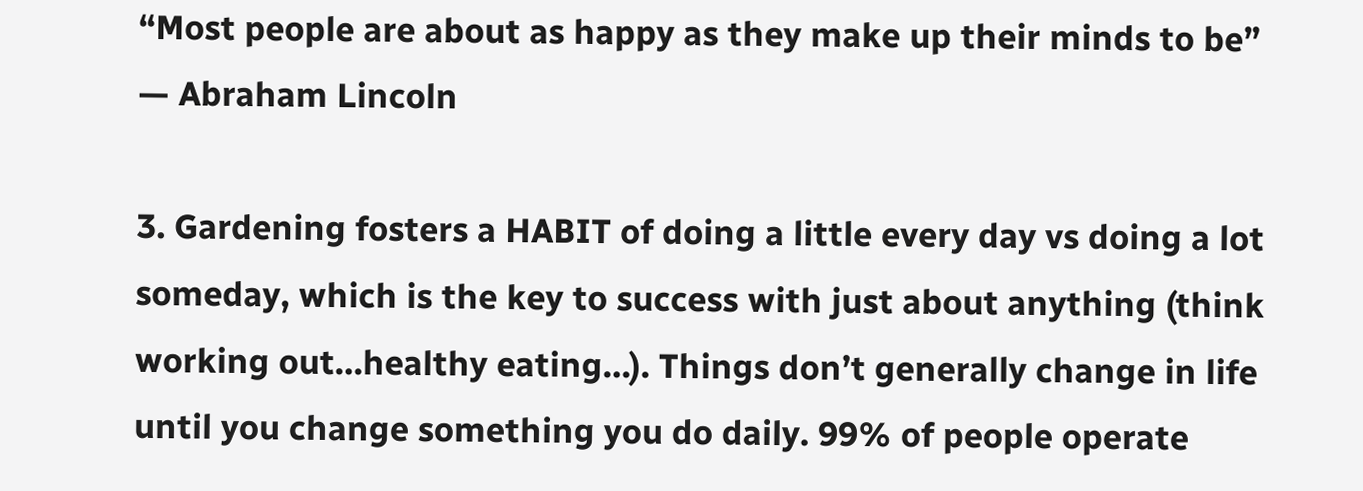“Most people are about as happy as they make up their minds to be” — Abraham Lincoln

3. Gardening fosters a HABIT of doing a little every day vs doing a lot someday, which is the key to success with just about anything (think working out…healthy eating…). Things don’t generally change in life until you change something you do daily. 99% of people operate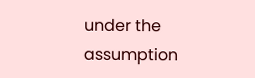under the assumption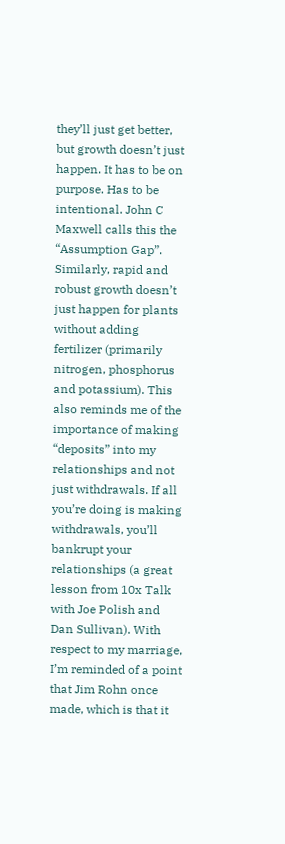they’ll just get better, but growth doesn’t just happen. It has to be on purpose. Has to be intentional. John C Maxwell calls this the “Assumption Gap”. Similarly, rapid and robust growth doesn’t just happen for plants without adding fertilizer (primarily nitrogen, phosphorus and potassium). This also reminds me of the importance of making “deposits” into my relationships and not just withdrawals. If all you’re doing is making withdrawals, you’ll bankrupt your relationships (a great lesson from 10x Talk with Joe Polish and Dan Sullivan). With respect to my marriage, I’m reminded of a point that Jim Rohn once made, which is that it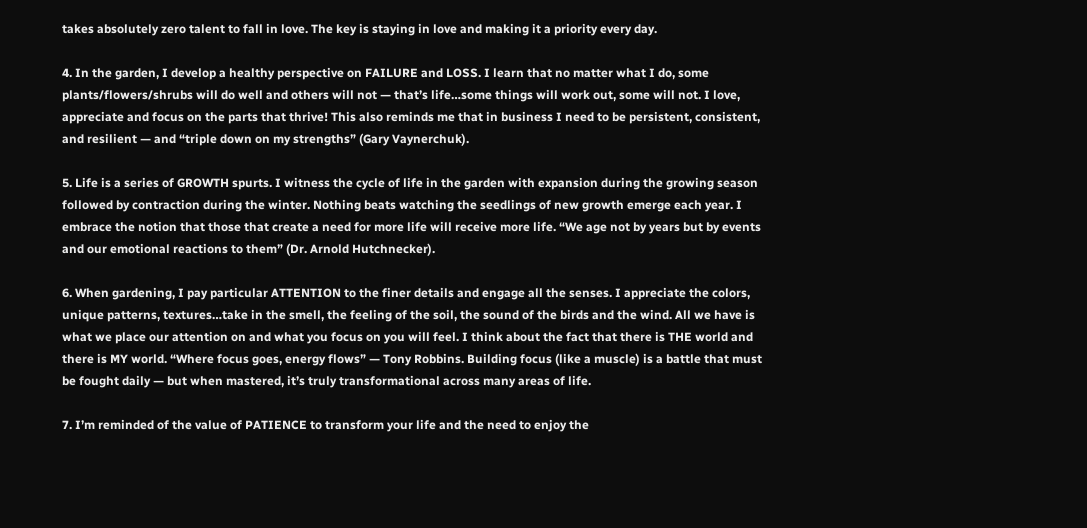takes absolutely zero talent to fall in love. The key is staying in love and making it a priority every day.

4. In the garden, I develop a healthy perspective on FAILURE and LOSS. I learn that no matter what I do, some plants/flowers/shrubs will do well and others will not — that’s life…some things will work out, some will not. I love, appreciate and focus on the parts that thrive! This also reminds me that in business I need to be persistent, consistent, and resilient — and “triple down on my strengths” (Gary Vaynerchuk).

5. Life is a series of GROWTH spurts. I witness the cycle of life in the garden with expansion during the growing season followed by contraction during the winter. Nothing beats watching the seedlings of new growth emerge each year. I embrace the notion that those that create a need for more life will receive more life. “We age not by years but by events and our emotional reactions to them” (Dr. Arnold Hutchnecker).

6. When gardening, I pay particular ATTENTION to the finer details and engage all the senses. I appreciate the colors, unique patterns, textures…take in the smell, the feeling of the soil, the sound of the birds and the wind. All we have is what we place our attention on and what you focus on you will feel. I think about the fact that there is THE world and there is MY world. “Where focus goes, energy flows” — Tony Robbins. Building focus (like a muscle) is a battle that must be fought daily — but when mastered, it’s truly transformational across many areas of life.

7. I’m reminded of the value of PATIENCE to transform your life and the need to enjoy the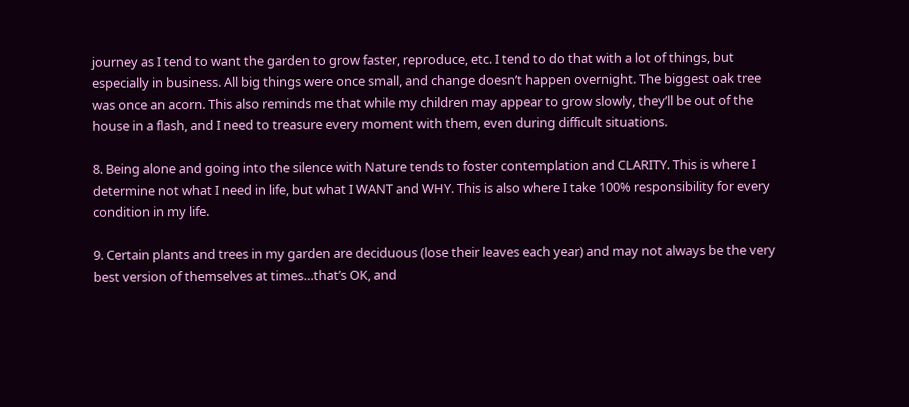journey as I tend to want the garden to grow faster, reproduce, etc. I tend to do that with a lot of things, but especially in business. All big things were once small, and change doesn’t happen overnight. The biggest oak tree was once an acorn. This also reminds me that while my children may appear to grow slowly, they’ll be out of the house in a flash, and I need to treasure every moment with them, even during difficult situations.

8. Being alone and going into the silence with Nature tends to foster contemplation and CLARITY. This is where I determine not what I need in life, but what I WANT and WHY. This is also where I take 100% responsibility for every condition in my life.

9. Certain plants and trees in my garden are deciduous (lose their leaves each year) and may not always be the very best version of themselves at times…that’s OK, and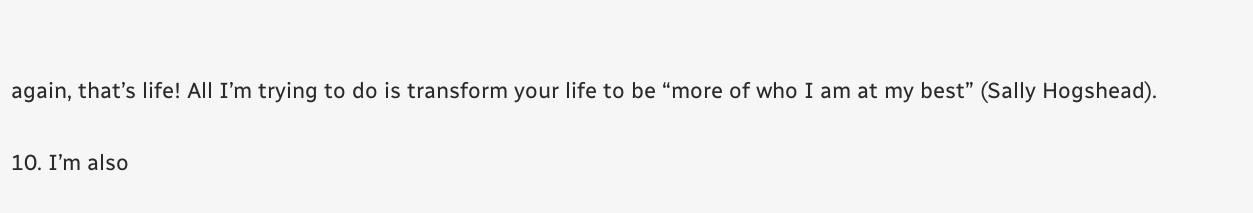again, that’s life! All I’m trying to do is transform your life to be “more of who I am at my best” (Sally Hogshead).

10. I’m also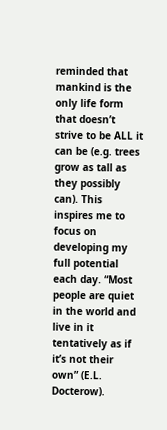reminded that mankind is the only life form that doesn’t strive to be ALL it can be (e.g. trees grow as tall as they possibly can). This inspires me to focus on developing my full potential each day. “Most people are quiet in the world and live in it tentatively as if it’s not their own” (E.L. Docterow).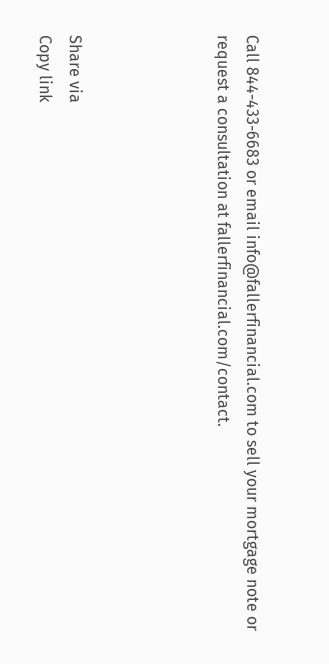Call 844-433-6683 or email info@fallerfinancial.com to sell your mortgage note or request a consultation at fallerfinancial.com/contact.




Share via
Copy link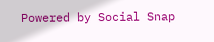Powered by Social Snap